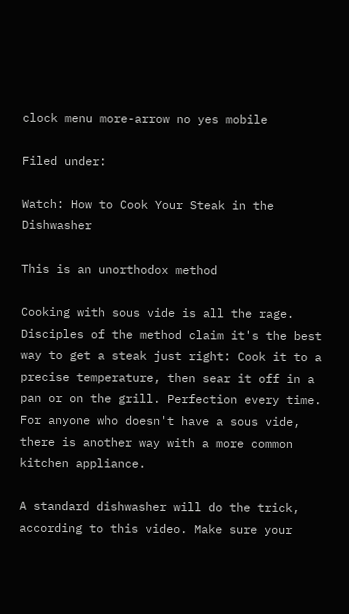clock menu more-arrow no yes mobile

Filed under:

Watch: How to Cook Your Steak in the Dishwasher

This is an unorthodox method

Cooking with sous vide is all the rage. Disciples of the method claim it's the best way to get a steak just right: Cook it to a precise temperature, then sear it off in a pan or on the grill. Perfection every time. For anyone who doesn't have a sous vide, there is another way with a more common kitchen appliance.

A standard dishwasher will do the trick, according to this video. Make sure your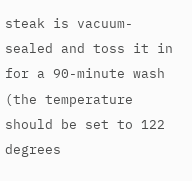steak is vacuum-sealed and toss it in for a 90-minute wash (the temperature should be set to 122 degrees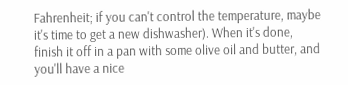Fahrenheit; if you can't control the temperature, maybe it's time to get a new dishwasher). When it's done, finish it off in a pan with some olive oil and butter, and you'll have a nice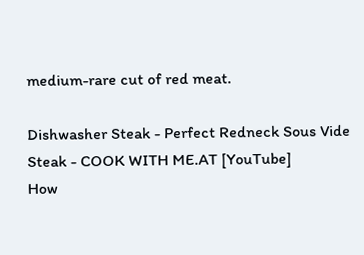medium-rare cut of red meat.

Dishwasher Steak - Perfect Redneck Sous Vide Steak - COOK WITH ME.AT [YouTube]
How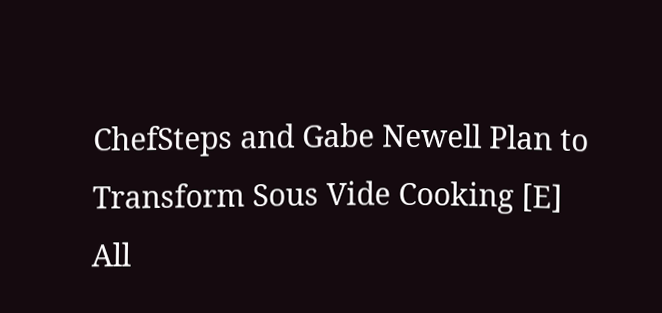ChefSteps and Gabe Newell Plan to Transform Sous Vide Cooking [E]
All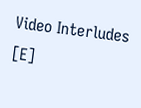Video Interludes [E]